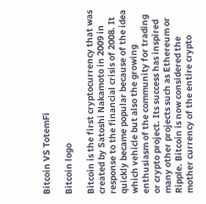Bitcoin VS TotemFi

Bitcoin logo

Bitcoin is the first cryptocurrency that was created by Satoshi Nakamoto in 2009 in response to the financial crisis of 2008. It quickly became popular because of the idea which vehicle but also the growing enthusiasm of the community for trading or crypto project. Its success has inspired many other projects such as Ethereum or Ripple. Bitcoin is now considered the mother currency of the entire crypto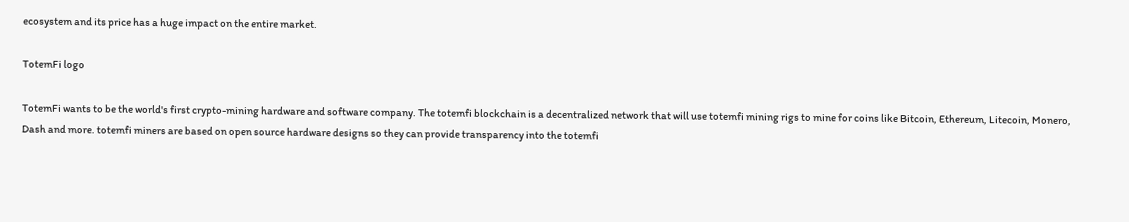ecosystem and its price has a huge impact on the entire market.

TotemFi logo

TotemFi wants to be the world's first crypto-mining hardware and software company. The totemfi blockchain is a decentralized network that will use totemfi mining rigs to mine for coins like Bitcoin, Ethereum, Litecoin, Monero, Dash and more. totemfi miners are based on open source hardware designs so they can provide transparency into the totemfi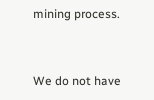mining process.


We do not have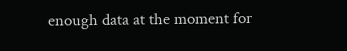enough data at the moment for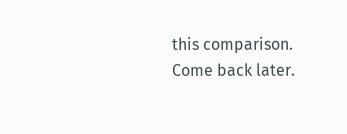this comparison. Come back later.